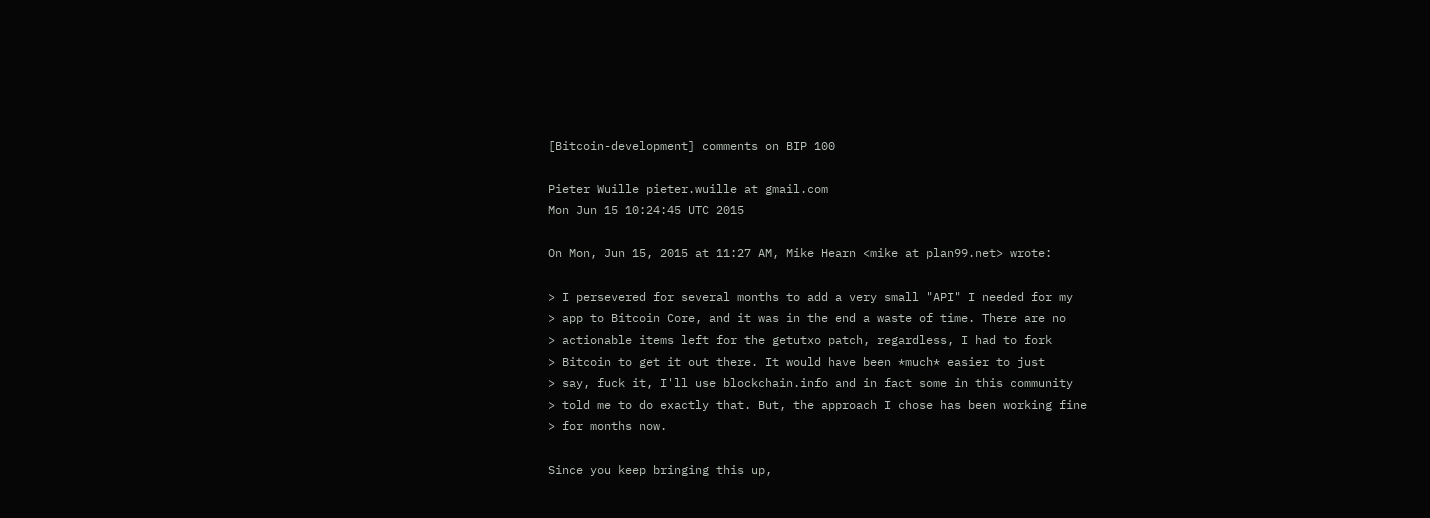[Bitcoin-development] comments on BIP 100

Pieter Wuille pieter.wuille at gmail.com
Mon Jun 15 10:24:45 UTC 2015

On Mon, Jun 15, 2015 at 11:27 AM, Mike Hearn <mike at plan99.net> wrote:

> I persevered for several months to add a very small "API" I needed for my
> app to Bitcoin Core, and it was in the end a waste of time. There are no
> actionable items left for the getutxo patch, regardless, I had to fork
> Bitcoin to get it out there. It would have been *much* easier to just
> say, fuck it, I'll use blockchain.info and in fact some in this community
> told me to do exactly that. But, the approach I chose has been working fine
> for months now.

Since you keep bringing this up,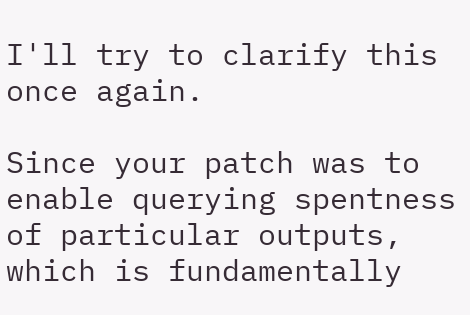I'll try to clarify this once again.

Since your patch was to enable querying spentness of particular outputs,
which is fundamentally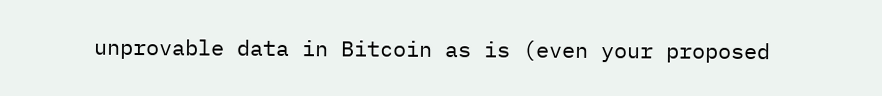unprovable data in Bitcoin as is (even your proposed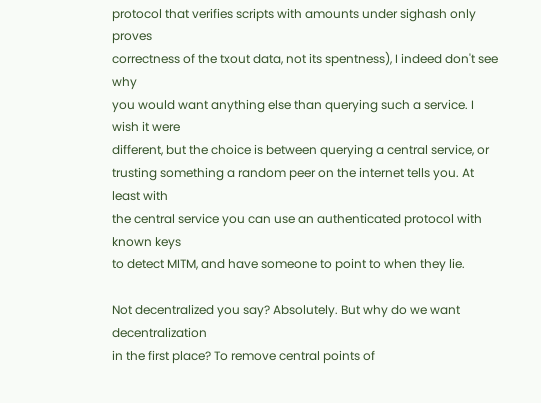protocol that verifies scripts with amounts under sighash only proves
correctness of the txout data, not its spentness), I indeed don't see why
you would want anything else than querying such a service. I wish it were
different, but the choice is between querying a central service, or
trusting something a random peer on the internet tells you. At least with
the central service you can use an authenticated protocol with known keys
to detect MITM, and have someone to point to when they lie.

Not decentralized you say? Absolutely. But why do we want decentralization
in the first place? To remove central points of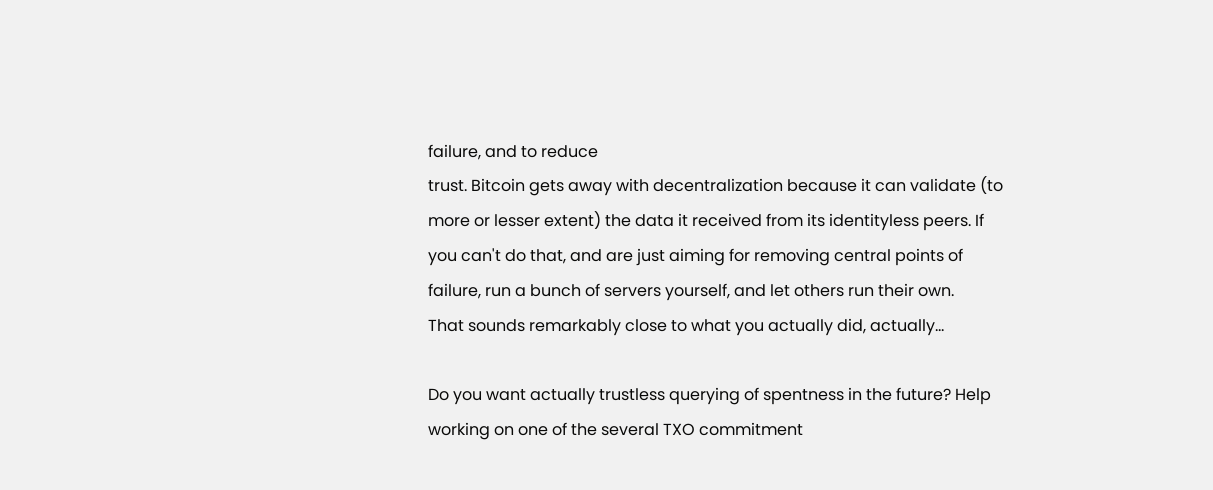failure, and to reduce
trust. Bitcoin gets away with decentralization because it can validate (to
more or lesser extent) the data it received from its identityless peers. If
you can't do that, and are just aiming for removing central points of
failure, run a bunch of servers yourself, and let others run their own.
That sounds remarkably close to what you actually did, actually...

Do you want actually trustless querying of spentness in the future? Help
working on one of the several TXO commitment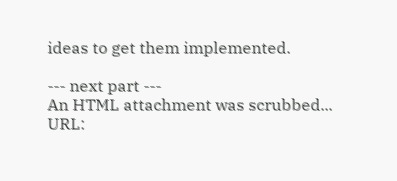ideas to get them implemented.

--- next part ---
An HTML attachment was scrubbed...
URL: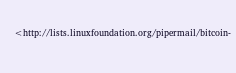<http://lists.linuxfoundation.org/pipermail/bitcoin-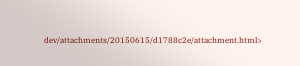dev/attachments/20150615/d1788c2e/attachment.html>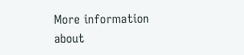More information about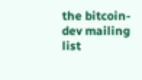the bitcoin-dev mailing list